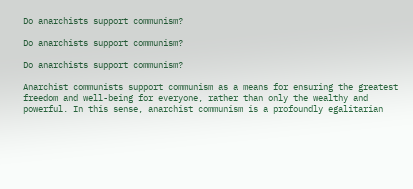Do anarchists support communism?

Do anarchists support communism?

Do anarchists support communism?

Anarchist communists support communism as a means for ensuring the greatest freedom and well-being for everyone, rather than only the wealthy and powerful. In this sense, anarchist communism is a profoundly egalitarian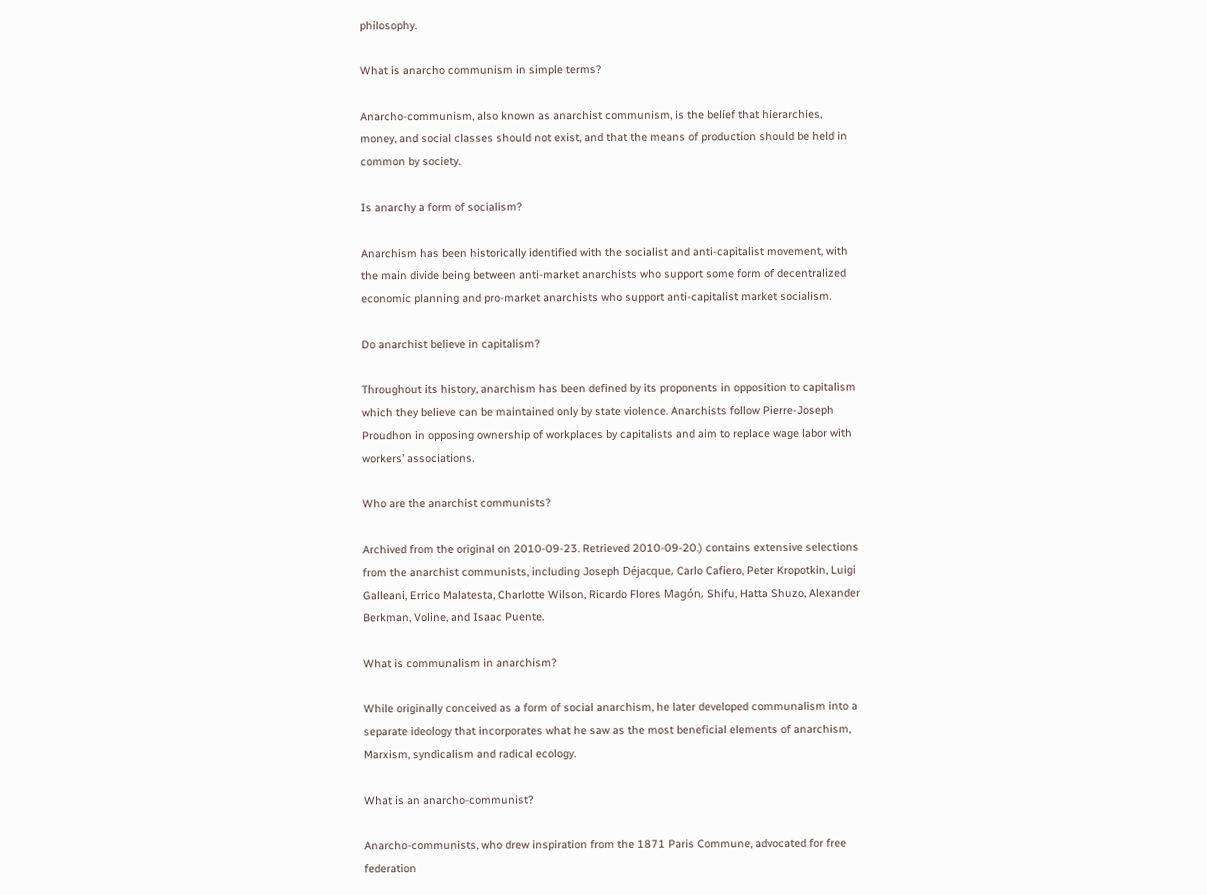philosophy.

What is anarcho communism in simple terms?

Anarcho-communism, also known as anarchist communism, is the belief that hierarchies, money, and social classes should not exist, and that the means of production should be held in common by society.

Is anarchy a form of socialism?

Anarchism has been historically identified with the socialist and anti-capitalist movement, with the main divide being between anti-market anarchists who support some form of decentralized economic planning and pro-market anarchists who support anti-capitalist market socialism.

Do anarchist believe in capitalism?

Throughout its history, anarchism has been defined by its proponents in opposition to capitalism which they believe can be maintained only by state violence. Anarchists follow Pierre-Joseph Proudhon in opposing ownership of workplaces by capitalists and aim to replace wage labor with workers’ associations.

Who are the anarchist communists?

Archived from the original on 2010-09-23. Retrieved 2010-09-20.) contains extensive selections from the anarchist communists, including Joseph Déjacque, Carlo Cafiero, Peter Kropotkin, Luigi Galleani, Errico Malatesta, Charlotte Wilson, Ricardo Flores Magón, Shifu, Hatta Shuzo, Alexander Berkman, Voline, and Isaac Puente.

What is communalism in anarchism?

While originally conceived as a form of social anarchism, he later developed communalism into a separate ideology that incorporates what he saw as the most beneficial elements of anarchism, Marxism, syndicalism and radical ecology.

What is an anarcho-communist?

Anarcho-communists, who drew inspiration from the 1871 Paris Commune, advocated for free federation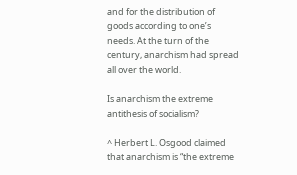and for the distribution of goods according to one’s needs. At the turn of the century, anarchism had spread all over the world.

Is anarchism the extreme antithesis of socialism?

^ Herbert L. Osgood claimed that anarchism is “the extreme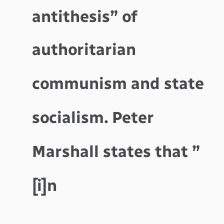antithesis” of authoritarian communism and state socialism. Peter Marshall states that ” [i]n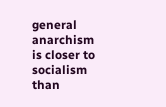general anarchism is closer to socialism than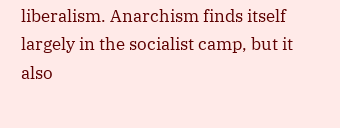liberalism. Anarchism finds itself largely in the socialist camp, but it also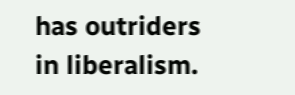has outriders in liberalism.